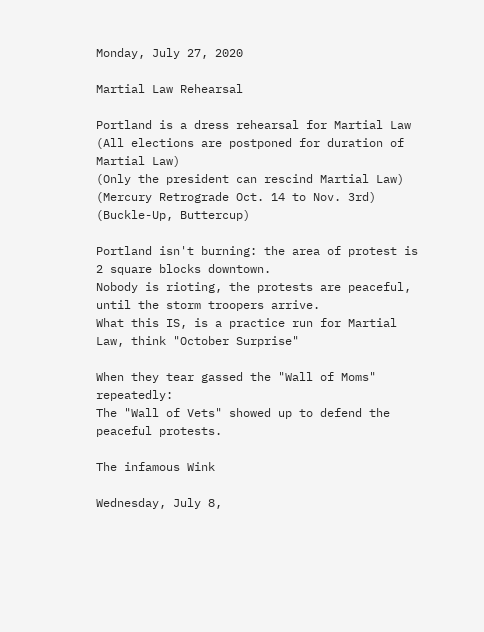Monday, July 27, 2020

Martial Law Rehearsal

Portland is a dress rehearsal for Martial Law
(All elections are postponed for duration of Martial Law)
(Only the president can rescind Martial Law)
(Mercury Retrograde Oct. 14 to Nov. 3rd)
(Buckle-Up, Buttercup)

Portland isn't burning: the area of protest is 2 square blocks downtown.
Nobody is rioting, the protests are peaceful, until the storm troopers arrive.
What this IS, is a practice run for Martial Law, think "October Surprise"

When they tear gassed the "Wall of Moms" repeatedly:
The "Wall of Vets" showed up to defend the peaceful protests.

The infamous Wink

Wednesday, July 8,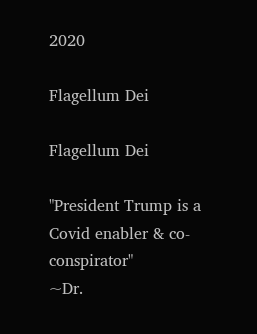2020

Flagellum Dei

Flagellum Dei

"President Trump is a Covid enabler & co-conspirator"
~Dr.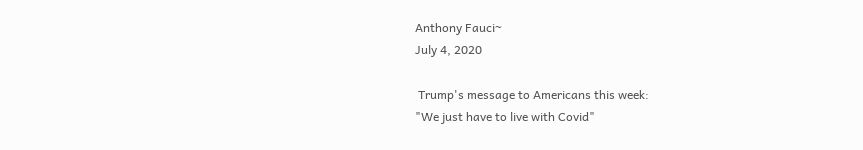Anthony Fauci~
July 4, 2020

 Trump's message to Americans this week:
"We just have to live with Covid"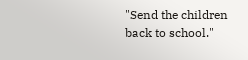"Send the children back to school."